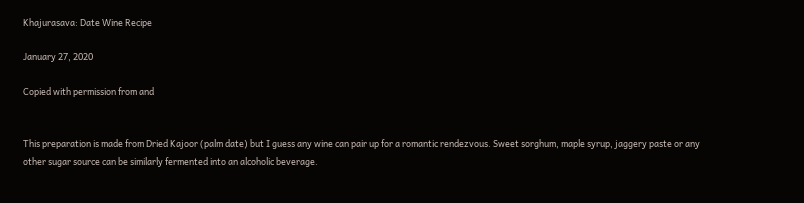Khajurasava: Date Wine Recipe

January 27, 2020

Copied with permission from and


This preparation is made from Dried Kajoor (palm date) but I guess any wine can pair up for a romantic rendezvous. Sweet sorghum, maple syrup, jaggery paste or any other sugar source can be similarly fermented into an alcoholic beverage.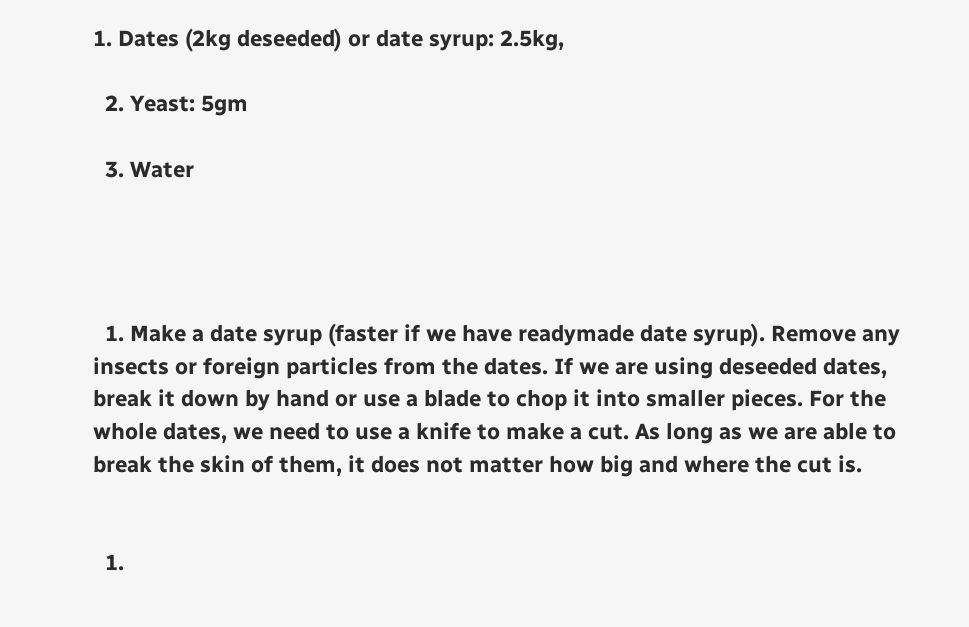1. Dates (2kg deseeded) or date syrup: 2.5kg,

  2. Yeast: 5gm

  3. Water




  1. Make a date syrup (faster if we have readymade date syrup). Remove any insects or foreign particles from the dates. If we are using deseeded dates, break it down by hand or use a blade to chop it into smaller pieces. For the whole dates, we need to use a knife to make a cut. As long as we are able to break the skin of them, it does not matter how big and where the cut is.


  1.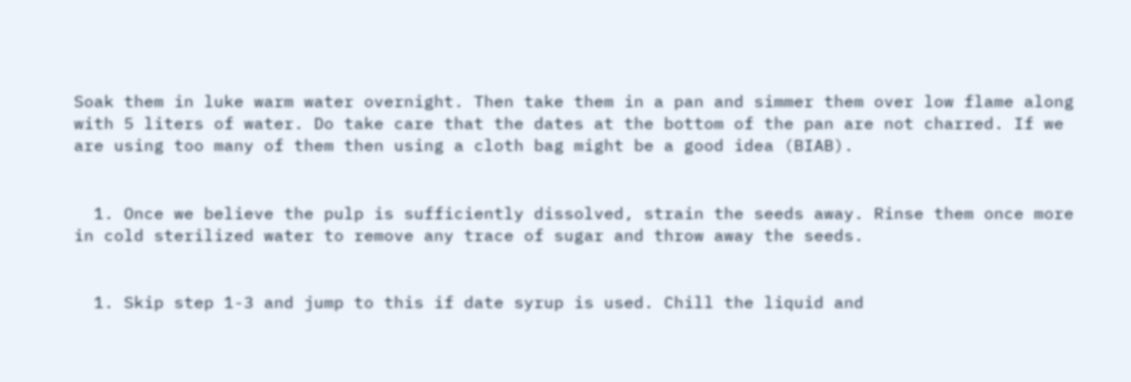Soak them in luke warm water overnight. Then take them in a pan and simmer them over low flame along with 5 liters of water. Do take care that the dates at the bottom of the pan are not charred. If we are using too many of them then using a cloth bag might be a good idea (BIAB).


  1. Once we believe the pulp is sufficiently dissolved, strain the seeds away. Rinse them once more in cold sterilized water to remove any trace of sugar and throw away the seeds.


  1. Skip step 1-3 and jump to this if date syrup is used. Chill the liquid and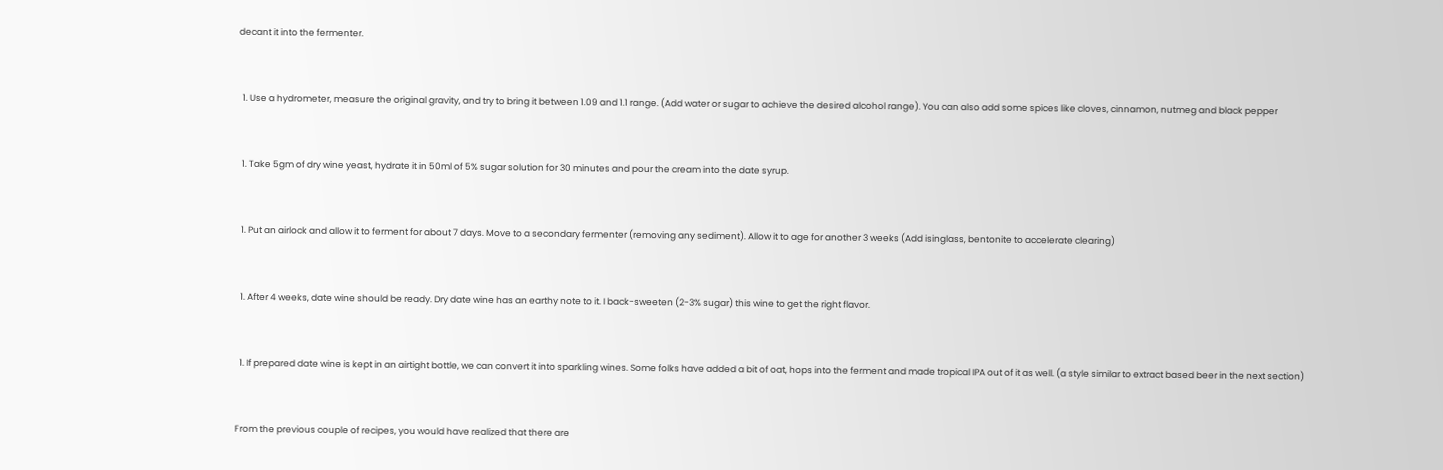decant it into the fermenter.


  1. Use a hydrometer, measure the original gravity, and try to bring it between 1.09 and 1.1 range. (Add water or sugar to achieve the desired alcohol range). You can also add some spices like cloves, cinnamon, nutmeg and black pepper


  1. Take 5gm of dry wine yeast, hydrate it in 50ml of 5% sugar solution for 30 minutes and pour the cream into the date syrup.


  1. Put an airlock and allow it to ferment for about 7 days. Move to a secondary fermenter (removing any sediment). Allow it to age for another 3 weeks (Add isinglass, bentonite to accelerate clearing)


  1. After 4 weeks, date wine should be ready. Dry date wine has an earthy note to it. I back-sweeten (2-3% sugar) this wine to get the right flavor.


  1. If prepared date wine is kept in an airtight bottle, we can convert it into sparkling wines. Some folks have added a bit of oat, hops into the ferment and made tropical IPA out of it as well. (a style similar to extract based beer in the next section)


From the previous couple of recipes, you would have realized that there are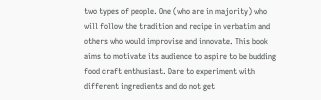two types of people. One (who are in majority) who will follow the tradition and recipe in verbatim and others who would improvise and innovate. This book aims to motivate its audience to aspire to be budding food craft enthusiast. Dare to experiment with different ingredients and do not get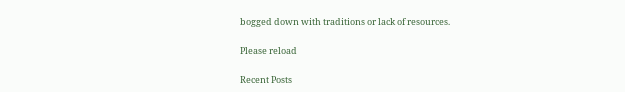bogged down with traditions or lack of resources.

Please reload

Recent Posts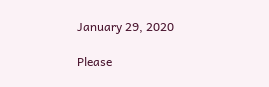January 29, 2020

Please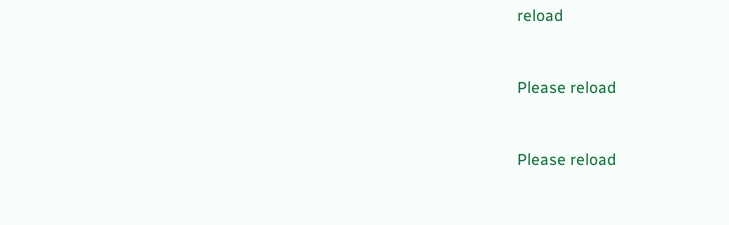reload


Please reload


Please reload